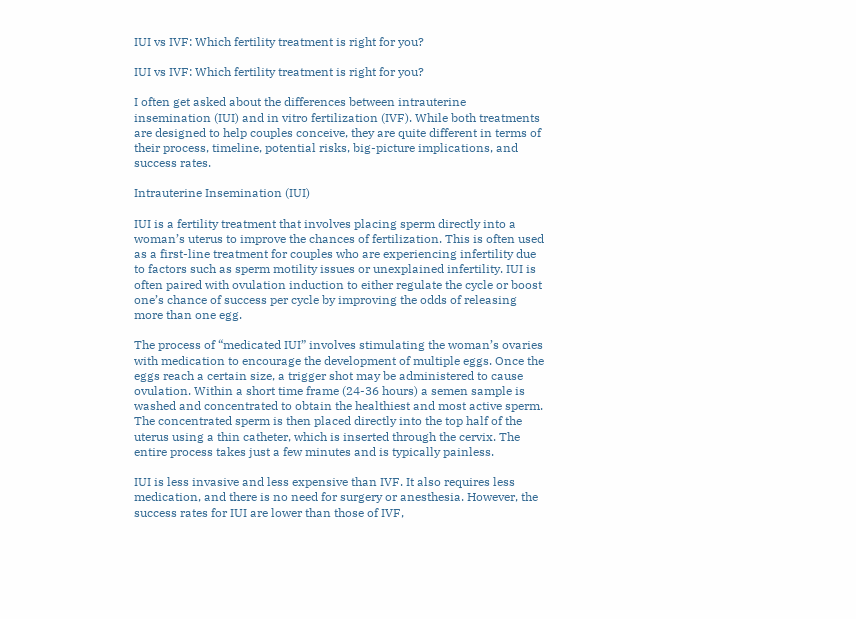IUI vs IVF: Which fertility treatment is right for you?

IUI vs IVF: Which fertility treatment is right for you?

I often get asked about the differences between intrauterine insemination (IUI) and in vitro fertilization (IVF). While both treatments are designed to help couples conceive, they are quite different in terms of their process, timeline, potential risks, big-picture implications, and success rates.

Intrauterine Insemination (IUI)

IUI is a fertility treatment that involves placing sperm directly into a woman’s uterus to improve the chances of fertilization. This is often used as a first-line treatment for couples who are experiencing infertility due to factors such as sperm motility issues or unexplained infertility. IUI is often paired with ovulation induction to either regulate the cycle or boost one’s chance of success per cycle by improving the odds of releasing more than one egg.

The process of “medicated IUI” involves stimulating the woman’s ovaries with medication to encourage the development of multiple eggs. Once the eggs reach a certain size, a trigger shot may be administered to cause ovulation. Within a short time frame (24-36 hours) a semen sample is washed and concentrated to obtain the healthiest and most active sperm. The concentrated sperm is then placed directly into the top half of the uterus using a thin catheter, which is inserted through the cervix. The entire process takes just a few minutes and is typically painless.

IUI is less invasive and less expensive than IVF. It also requires less medication, and there is no need for surgery or anesthesia. However, the success rates for IUI are lower than those of IVF,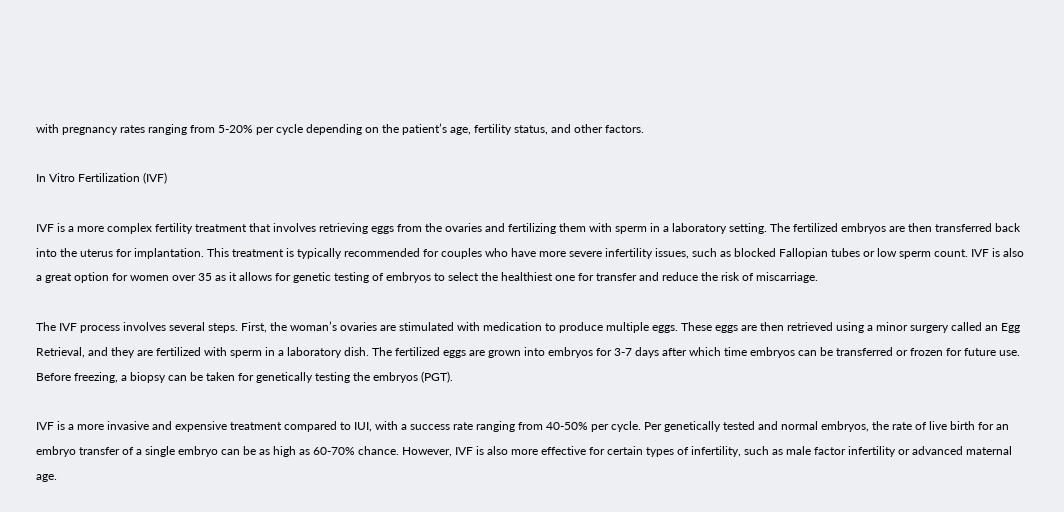with pregnancy rates ranging from 5-20% per cycle depending on the patient’s age, fertility status, and other factors.

In Vitro Fertilization (IVF)

IVF is a more complex fertility treatment that involves retrieving eggs from the ovaries and fertilizing them with sperm in a laboratory setting. The fertilized embryos are then transferred back into the uterus for implantation. This treatment is typically recommended for couples who have more severe infertility issues, such as blocked Fallopian tubes or low sperm count. IVF is also a great option for women over 35 as it allows for genetic testing of embryos to select the healthiest one for transfer and reduce the risk of miscarriage.

The IVF process involves several steps. First, the woman’s ovaries are stimulated with medication to produce multiple eggs. These eggs are then retrieved using a minor surgery called an Egg Retrieval, and they are fertilized with sperm in a laboratory dish. The fertilized eggs are grown into embryos for 3-7 days after which time embryos can be transferred or frozen for future use. Before freezing, a biopsy can be taken for genetically testing the embryos (PGT).

IVF is a more invasive and expensive treatment compared to IUI, with a success rate ranging from 40-50% per cycle. Per genetically tested and normal embryos, the rate of live birth for an embryo transfer of a single embryo can be as high as 60-70% chance. However, IVF is also more effective for certain types of infertility, such as male factor infertility or advanced maternal age.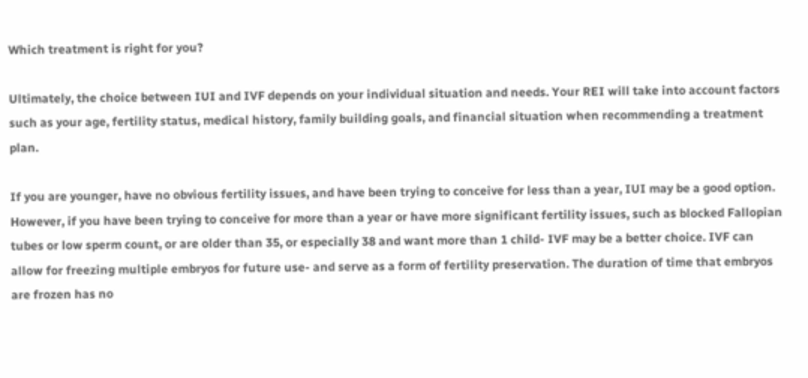Which treatment is right for you?

Ultimately, the choice between IUI and IVF depends on your individual situation and needs. Your REI will take into account factors such as your age, fertility status, medical history, family building goals, and financial situation when recommending a treatment plan.

If you are younger, have no obvious fertility issues, and have been trying to conceive for less than a year, IUI may be a good option. However, if you have been trying to conceive for more than a year or have more significant fertility issues, such as blocked Fallopian tubes or low sperm count, or are older than 35, or especially 38 and want more than 1 child- IVF may be a better choice. IVF can allow for freezing multiple embryos for future use- and serve as a form of fertility preservation. The duration of time that embryos are frozen has no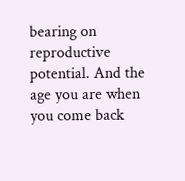bearing on reproductive potential. And the age you are when you come back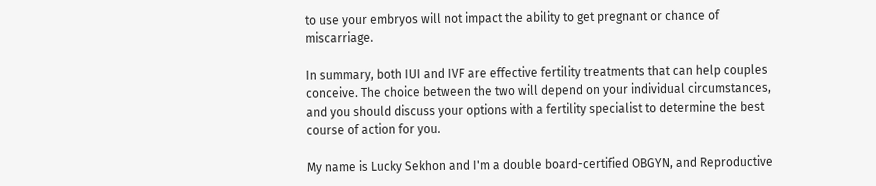to use your embryos will not impact the ability to get pregnant or chance of miscarriage.

In summary, both IUI and IVF are effective fertility treatments that can help couples conceive. The choice between the two will depend on your individual circumstances, and you should discuss your options with a fertility specialist to determine the best course of action for you.

My name is Lucky Sekhon and I'm a double board-certified OBGYN, and Reproductive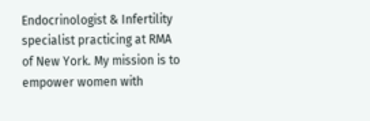Endocrinologist & Infertility specialist practicing at RMA of New York. My mission is to empower women with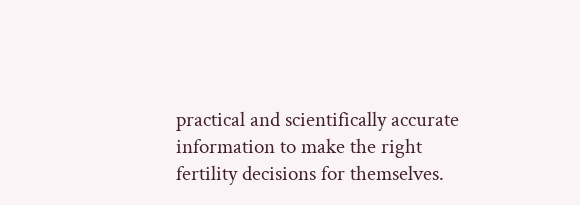practical and scientifically accurate information to make the right fertility decisions for themselves.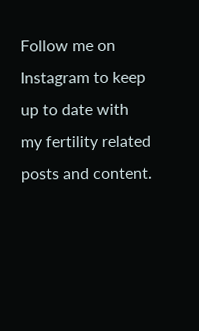Follow me on Instagram to keep up to date with my fertility related posts and content.